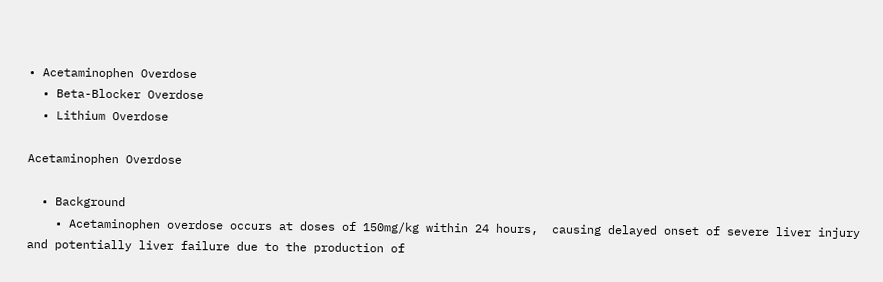• Acetaminophen Overdose
  • Beta-Blocker Overdose
  • Lithium Overdose

Acetaminophen Overdose

  • Background
    • Acetaminophen overdose occurs at doses of 150mg/kg within 24 hours,  causing delayed onset of severe liver injury and potentially liver failure due to the production of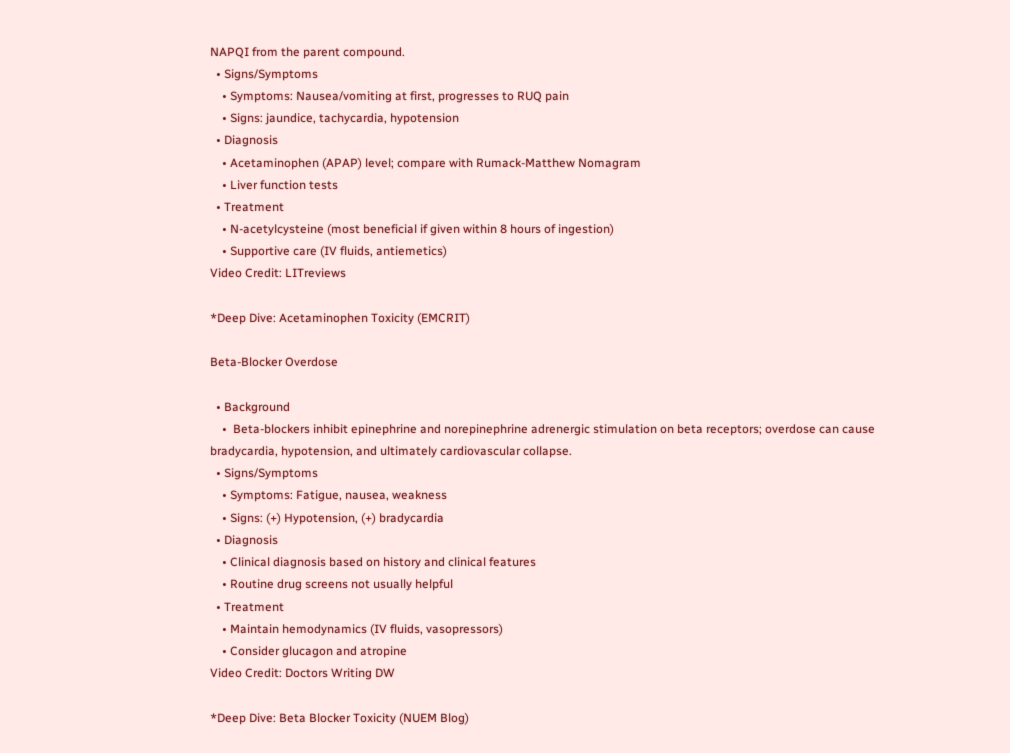NAPQI from the parent compound.
  • Signs/Symptoms
    • Symptoms: Nausea/vomiting at first, progresses to RUQ pain
    • Signs: jaundice, tachycardia, hypotension
  • Diagnosis
    • Acetaminophen (APAP) level; compare with Rumack-Matthew Nomagram
    • Liver function tests
  • Treatment
    • N-acetylcysteine (most beneficial if given within 8 hours of ingestion)
    • Supportive care (IV fluids, antiemetics)
Video Credit: LITreviews

*Deep Dive: Acetaminophen Toxicity (EMCRIT)

Beta-Blocker Overdose

  • Background
    •  Beta-blockers inhibit epinephrine and norepinephrine adrenergic stimulation on beta receptors; overdose can cause bradycardia, hypotension, and ultimately cardiovascular collapse.
  • Signs/Symptoms
    • Symptoms: Fatigue, nausea, weakness
    • Signs: (+) Hypotension, (+) bradycardia
  • Diagnosis
    • Clinical diagnosis based on history and clinical features
    • Routine drug screens not usually helpful
  • Treatment
    • Maintain hemodynamics (IV fluids, vasopressors)
    • Consider glucagon and atropine
Video Credit: Doctors Writing DW

*Deep Dive: Beta Blocker Toxicity (NUEM Blog)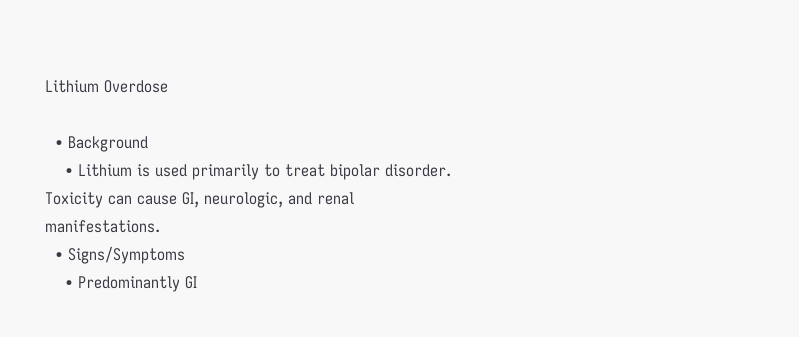Lithium Overdose

  • Background
    • Lithium is used primarily to treat bipolar disorder. Toxicity can cause GI, neurologic, and renal manifestations.
  • Signs/Symptoms
    • Predominantly GI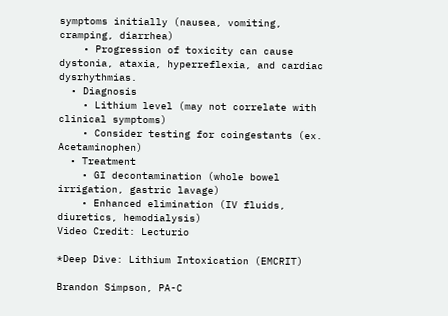symptoms initially (nausea, vomiting, cramping, diarrhea)
    • Progression of toxicity can cause dystonia, ataxia, hyperreflexia, and cardiac dysrhythmias.
  • Diagnosis
    • Lithium level (may not correlate with clinical symptoms)
    • Consider testing for coingestants (ex. Acetaminophen)
  • Treatment
    • GI decontamination (whole bowel irrigation, gastric lavage)
    • Enhanced elimination (IV fluids, diuretics, hemodialysis)
Video Credit: Lecturio

*Deep Dive: Lithium Intoxication (EMCRIT)

Brandon Simpson, PA-C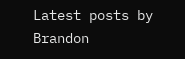Latest posts by Brandon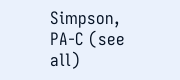Simpson, PA-C (see all)